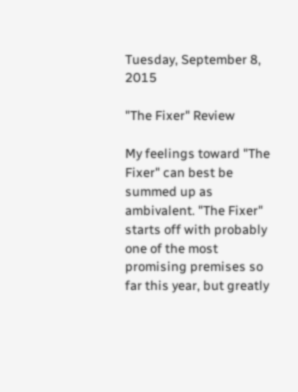Tuesday, September 8, 2015

"The Fixer" Review

My feelings toward "The Fixer" can best be summed up as ambivalent. "The Fixer" starts off with probably one of the most promising premises so far this year, but greatly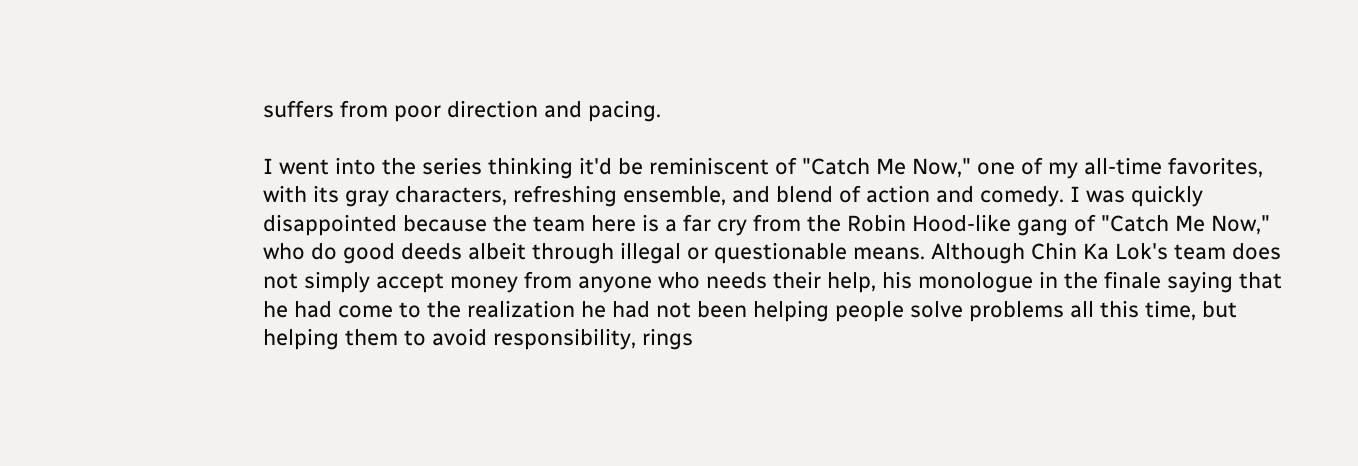suffers from poor direction and pacing.

I went into the series thinking it'd be reminiscent of "Catch Me Now," one of my all-time favorites, with its gray characters, refreshing ensemble, and blend of action and comedy. I was quickly disappointed because the team here is a far cry from the Robin Hood-like gang of "Catch Me Now," who do good deeds albeit through illegal or questionable means. Although Chin Ka Lok's team does not simply accept money from anyone who needs their help, his monologue in the finale saying that he had come to the realization he had not been helping people solve problems all this time, but helping them to avoid responsibility, rings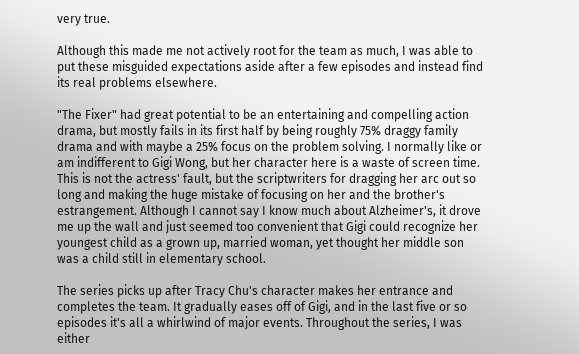very true.

Although this made me not actively root for the team as much, I was able to put these misguided expectations aside after a few episodes and instead find its real problems elsewhere.

"The Fixer" had great potential to be an entertaining and compelling action drama, but mostly fails in its first half by being roughly 75% draggy family drama and with maybe a 25% focus on the problem solving. I normally like or am indifferent to Gigi Wong, but her character here is a waste of screen time. This is not the actress' fault, but the scriptwriters for dragging her arc out so long and making the huge mistake of focusing on her and the brother's estrangement. Although I cannot say I know much about Alzheimer's, it drove me up the wall and just seemed too convenient that Gigi could recognize her youngest child as a grown up, married woman, yet thought her middle son was a child still in elementary school.

The series picks up after Tracy Chu's character makes her entrance and completes the team. It gradually eases off of Gigi, and in the last five or so episodes it's all a whirlwind of major events. Throughout the series, I was either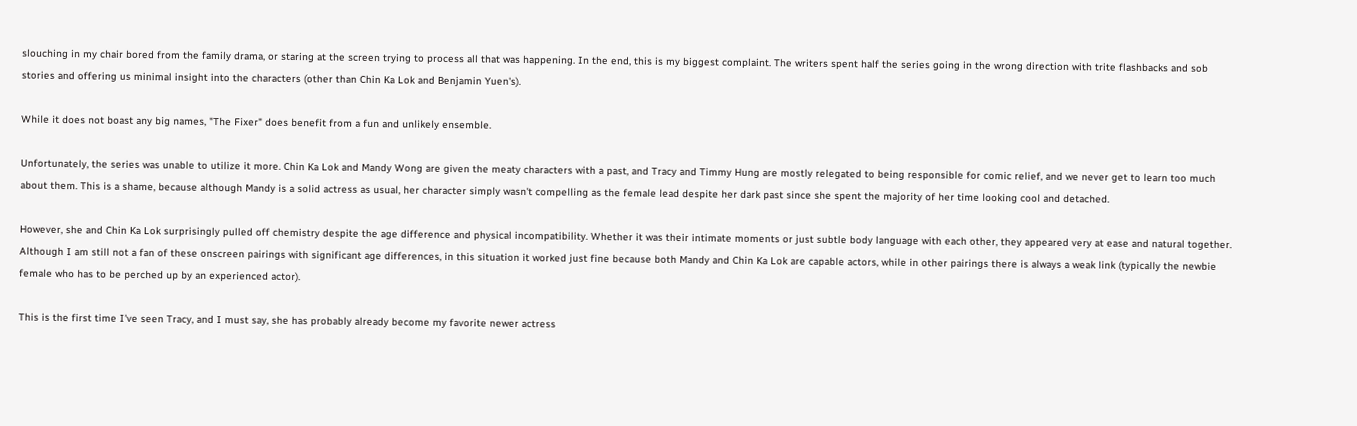slouching in my chair bored from the family drama, or staring at the screen trying to process all that was happening. In the end, this is my biggest complaint. The writers spent half the series going in the wrong direction with trite flashbacks and sob stories and offering us minimal insight into the characters (other than Chin Ka Lok and Benjamin Yuen's).

While it does not boast any big names, "The Fixer" does benefit from a fun and unlikely ensemble.

Unfortunately, the series was unable to utilize it more. Chin Ka Lok and Mandy Wong are given the meaty characters with a past, and Tracy and Timmy Hung are mostly relegated to being responsible for comic relief, and we never get to learn too much about them. This is a shame, because although Mandy is a solid actress as usual, her character simply wasn't compelling as the female lead despite her dark past since she spent the majority of her time looking cool and detached.

However, she and Chin Ka Lok surprisingly pulled off chemistry despite the age difference and physical incompatibility. Whether it was their intimate moments or just subtle body language with each other, they appeared very at ease and natural together. Although I am still not a fan of these onscreen pairings with significant age differences, in this situation it worked just fine because both Mandy and Chin Ka Lok are capable actors, while in other pairings there is always a weak link (typically the newbie female who has to be perched up by an experienced actor).

This is the first time I've seen Tracy, and I must say, she has probably already become my favorite newer actress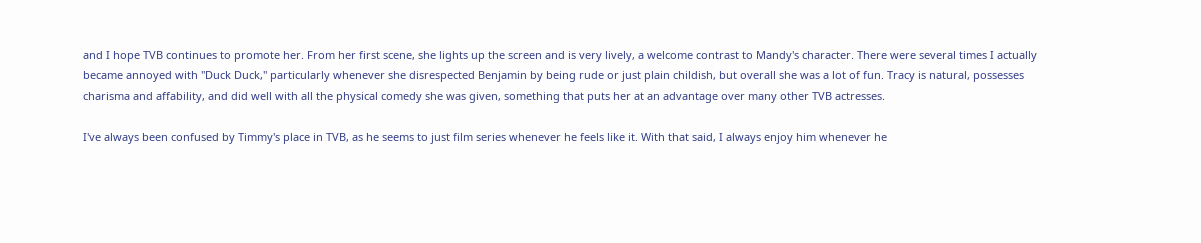and I hope TVB continues to promote her. From her first scene, she lights up the screen and is very lively, a welcome contrast to Mandy's character. There were several times I actually became annoyed with "Duck Duck," particularly whenever she disrespected Benjamin by being rude or just plain childish, but overall she was a lot of fun. Tracy is natural, possesses charisma and affability, and did well with all the physical comedy she was given, something that puts her at an advantage over many other TVB actresses.

I've always been confused by Timmy's place in TVB, as he seems to just film series whenever he feels like it. With that said, I always enjoy him whenever he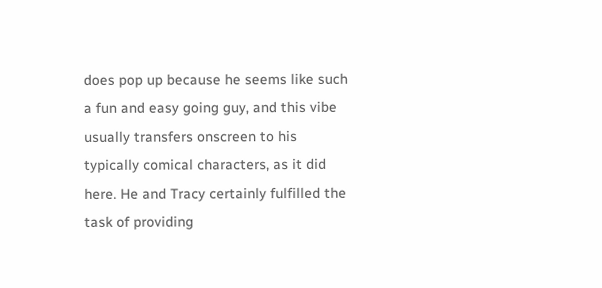does pop up because he seems like such a fun and easy going guy, and this vibe usually transfers onscreen to his typically comical characters, as it did here. He and Tracy certainly fulfilled the task of providing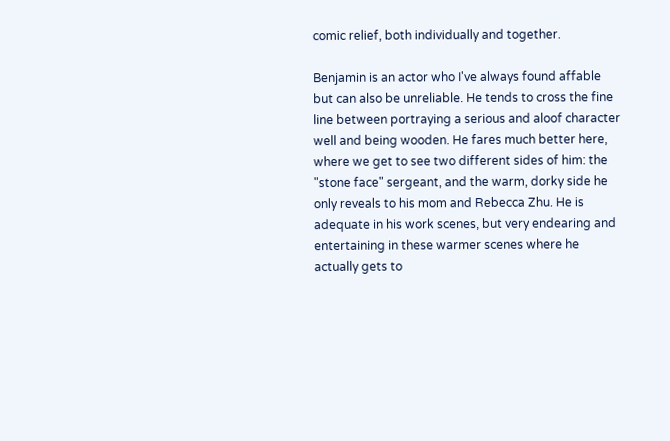comic relief, both individually and together.

Benjamin is an actor who I've always found affable but can also be unreliable. He tends to cross the fine line between portraying a serious and aloof character well and being wooden. He fares much better here, where we get to see two different sides of him: the "stone face" sergeant, and the warm, dorky side he only reveals to his mom and Rebecca Zhu. He is adequate in his work scenes, but very endearing and entertaining in these warmer scenes where he actually gets to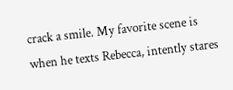crack a smile. My favorite scene is when he texts Rebecca, intently stares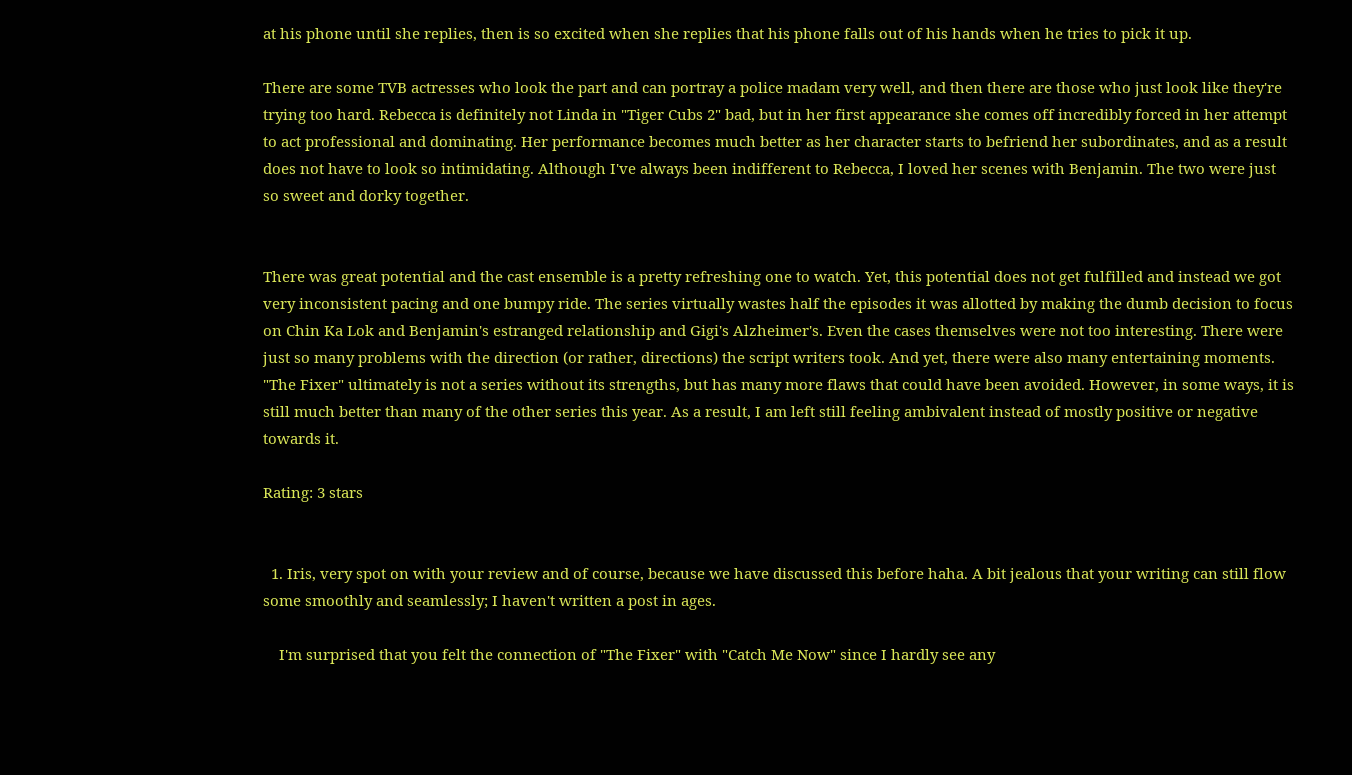at his phone until she replies, then is so excited when she replies that his phone falls out of his hands when he tries to pick it up.

There are some TVB actresses who look the part and can portray a police madam very well, and then there are those who just look like they're trying too hard. Rebecca is definitely not Linda in "Tiger Cubs 2" bad, but in her first appearance she comes off incredibly forced in her attempt to act professional and dominating. Her performance becomes much better as her character starts to befriend her subordinates, and as a result does not have to look so intimidating. Although I've always been indifferent to Rebecca, I loved her scenes with Benjamin. The two were just so sweet and dorky together.


There was great potential and the cast ensemble is a pretty refreshing one to watch. Yet, this potential does not get fulfilled and instead we got very inconsistent pacing and one bumpy ride. The series virtually wastes half the episodes it was allotted by making the dumb decision to focus on Chin Ka Lok and Benjamin's estranged relationship and Gigi's Alzheimer's. Even the cases themselves were not too interesting. There were just so many problems with the direction (or rather, directions) the script writers took. And yet, there were also many entertaining moments. "The Fixer" ultimately is not a series without its strengths, but has many more flaws that could have been avoided. However, in some ways, it is still much better than many of the other series this year. As a result, I am left still feeling ambivalent instead of mostly positive or negative towards it.

Rating: 3 stars


  1. Iris, very spot on with your review and of course, because we have discussed this before haha. A bit jealous that your writing can still flow some smoothly and seamlessly; I haven't written a post in ages.

    I'm surprised that you felt the connection of "The Fixer" with "Catch Me Now" since I hardly see any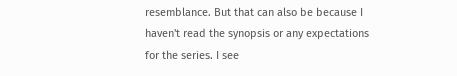resemblance. But that can also be because I haven't read the synopsis or any expectations for the series. I see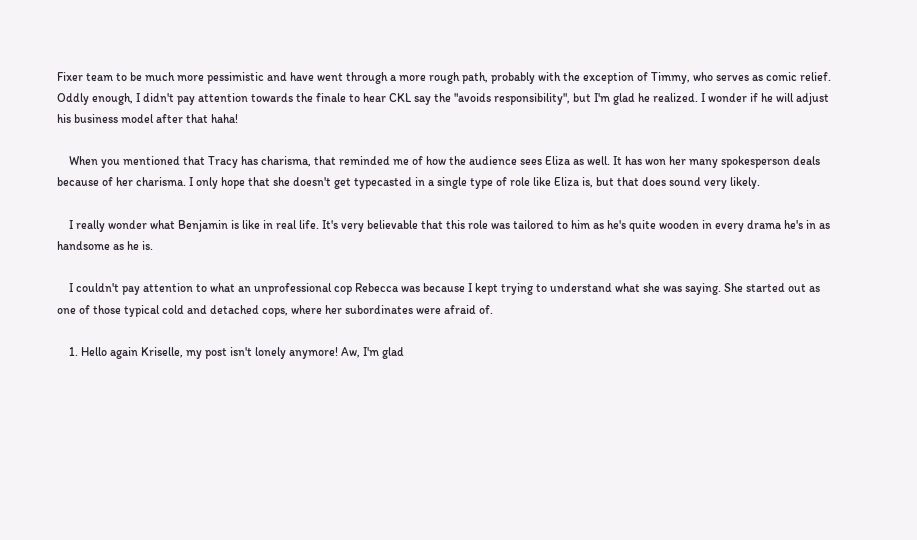Fixer team to be much more pessimistic and have went through a more rough path, probably with the exception of Timmy, who serves as comic relief. Oddly enough, I didn't pay attention towards the finale to hear CKL say the "avoids responsibility", but I'm glad he realized. I wonder if he will adjust his business model after that haha!

    When you mentioned that Tracy has charisma, that reminded me of how the audience sees Eliza as well. It has won her many spokesperson deals because of her charisma. I only hope that she doesn't get typecasted in a single type of role like Eliza is, but that does sound very likely.

    I really wonder what Benjamin is like in real life. It's very believable that this role was tailored to him as he's quite wooden in every drama he's in as handsome as he is.

    I couldn't pay attention to what an unprofessional cop Rebecca was because I kept trying to understand what she was saying. She started out as one of those typical cold and detached cops, where her subordinates were afraid of.

    1. Hello again Kriselle, my post isn't lonely anymore! Aw, I'm glad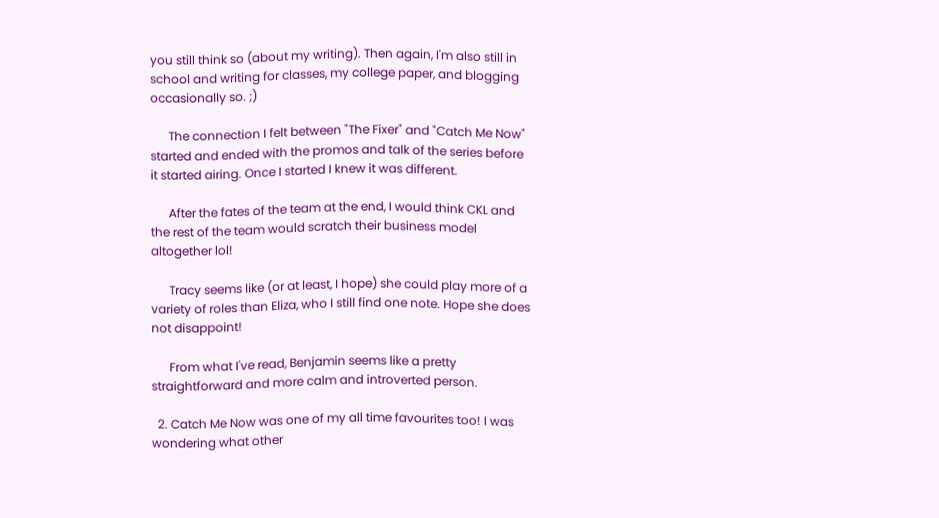you still think so (about my writing). Then again, I'm also still in school and writing for classes, my college paper, and blogging occasionally so. ;)

      The connection I felt between "The Fixer" and "Catch Me Now" started and ended with the promos and talk of the series before it started airing. Once I started I knew it was different.

      After the fates of the team at the end, I would think CKL and the rest of the team would scratch their business model altogether lol!

      Tracy seems like (or at least, I hope) she could play more of a variety of roles than Eliza, who I still find one note. Hope she does not disappoint!

      From what I've read, Benjamin seems like a pretty straightforward and more calm and introverted person.

  2. Catch Me Now was one of my all time favourites too! I was wondering what other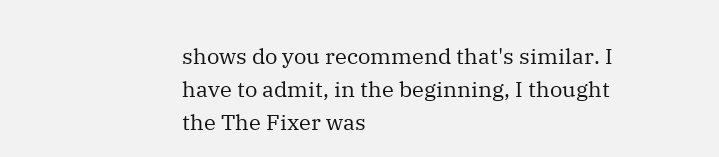shows do you recommend that's similar. I have to admit, in the beginning, I thought the The Fixer was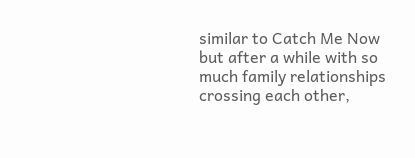similar to Catch Me Now but after a while with so much family relationships crossing each other,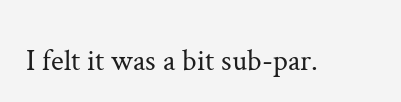I felt it was a bit sub-par.